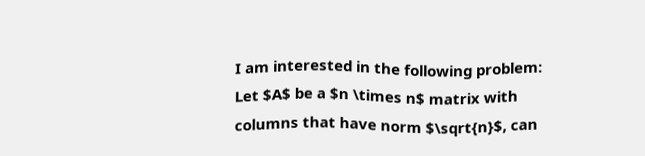I am interested in the following problem: Let $A$ be a $n \times n$ matrix with columns that have norm $\sqrt{n}$, can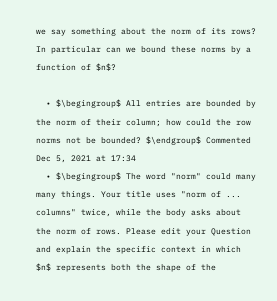we say something about the norm of its rows? In particular can we bound these norms by a function of $n$?

  • $\begingroup$ All entries are bounded by the norm of their column; how could the row norms not be bounded? $\endgroup$ Commented Dec 5, 2021 at 17:34
  • $\begingroup$ The word "norm" could many many things. Your title uses "norm of ... columns" twice, while the body asks about the norm of rows. Please edit your Question and explain the specific context in which $n$ represents both the shape of the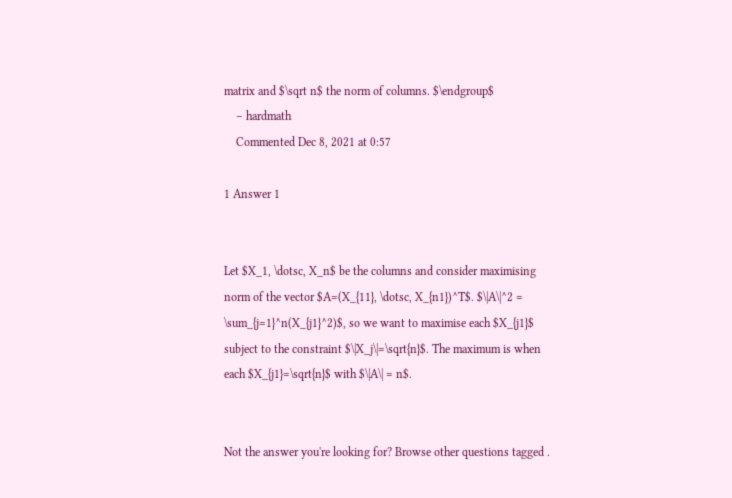matrix and $\sqrt n$ the norm of columns. $\endgroup$
    – hardmath
    Commented Dec 8, 2021 at 0:57

1 Answer 1


Let $X_1, \dotsc, X_n$ be the columns and consider maximising norm of the vector $A=(X_{11}, \dotsc, X_{n1})^T$. $\|A\|^2 = \sum_{j=1}^n(X_{j1}^2)$, so we want to maximise each $X_{j1}$ subject to the constraint $\|X_j\|=\sqrt{n}$. The maximum is when each $X_{j1}=\sqrt{n}$ with $\|A\| = n$.


Not the answer you're looking for? Browse other questions tagged .